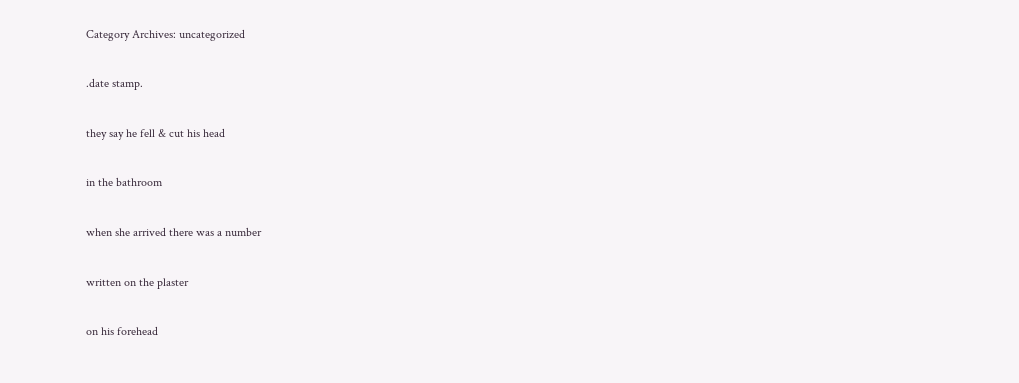Category Archives: uncategorized

.date stamp.

they say he fell & cut his head

in the bathroom

when she arrived there was a number

written on the plaster

on his forehead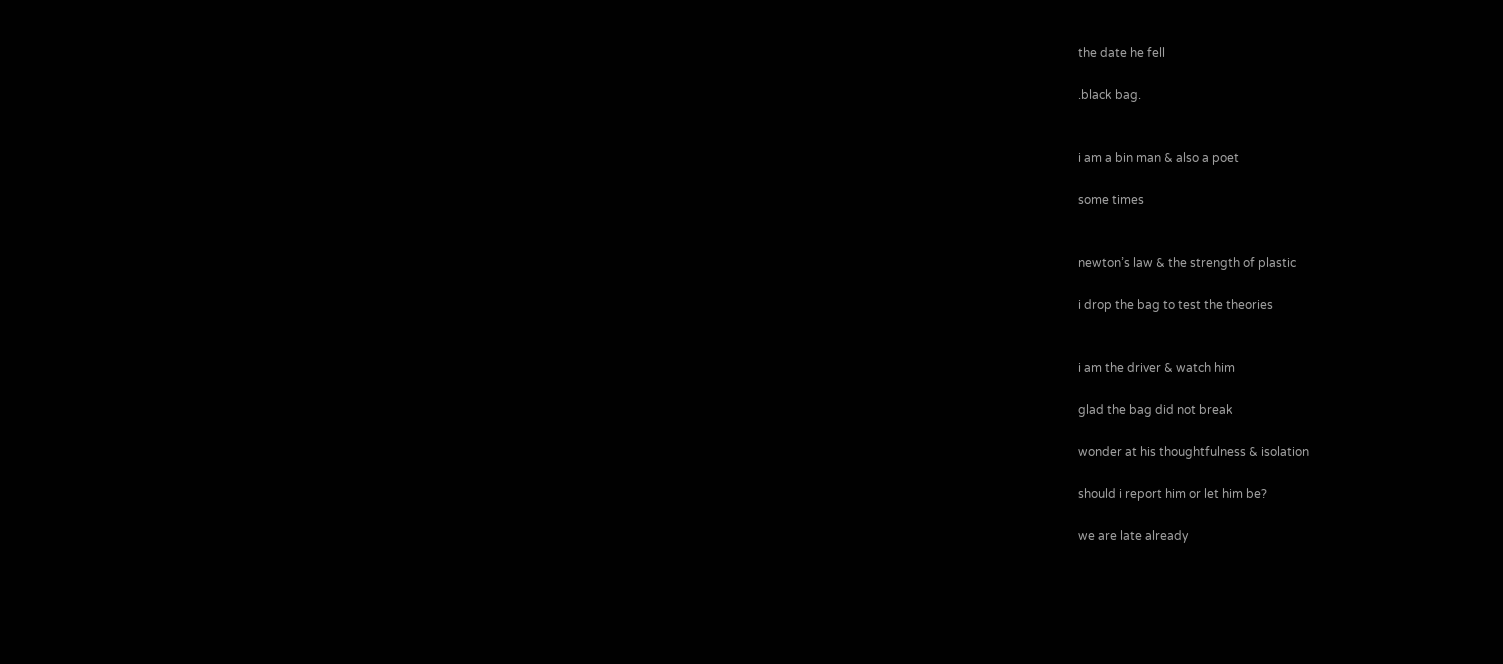the date he fell

.black bag.


i am a bin man & also a poet

some times


newton’s law & the strength of plastic

i drop the bag to test the theories


i am the driver & watch him

glad the bag did not break

wonder at his thoughtfulness & isolation

should i report him or let him be?

we are late already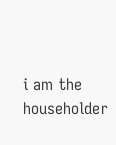i am the householder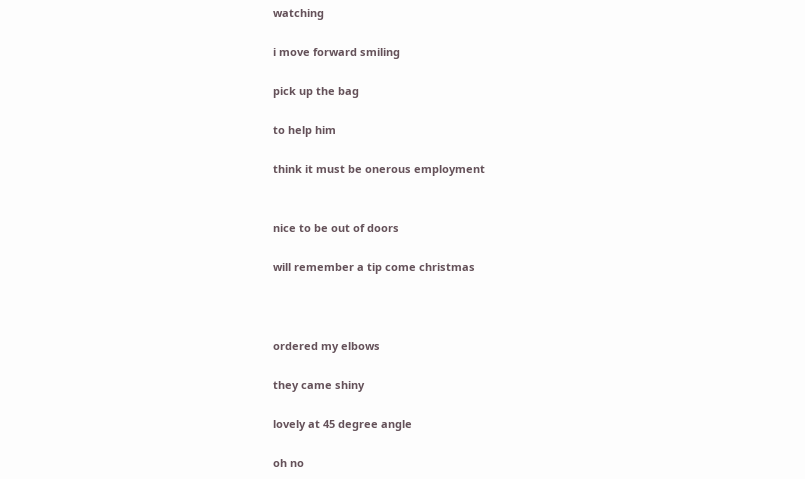watching

i move forward smiling

pick up the bag

to help him

think it must be onerous employment


nice to be out of doors

will remember a tip come christmas



ordered my elbows

they came shiny

lovely at 45 degree angle

oh no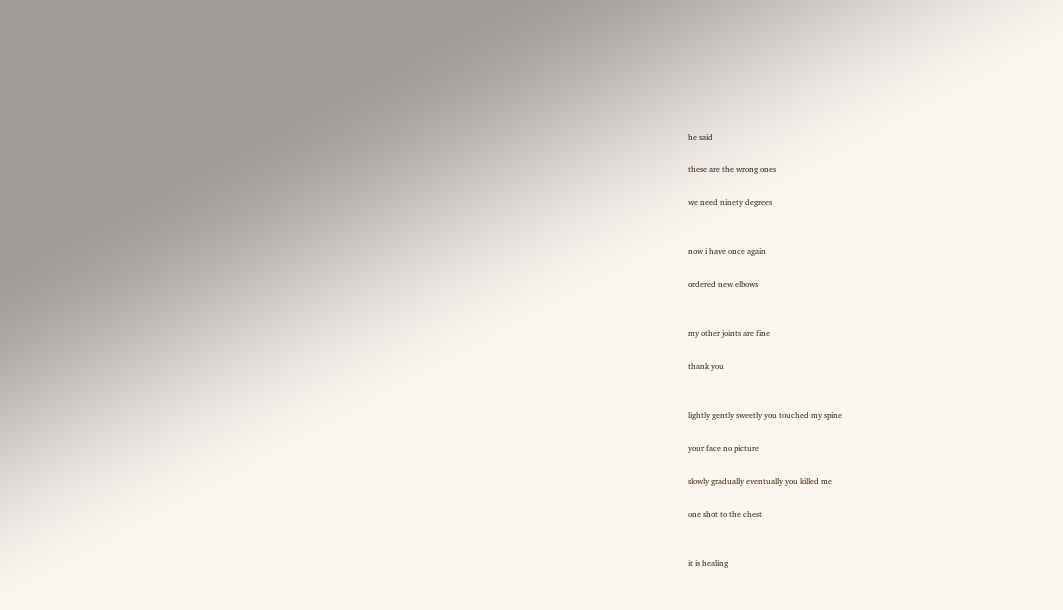he said

these are the wrong ones

we need ninety degrees


now i have once again

ordered new elbows


my other joints are fine

thank you


lightly gently sweetly you touched my spine

your face no picture

slowly gradually eventually you killed me

one shot to the chest


it is healing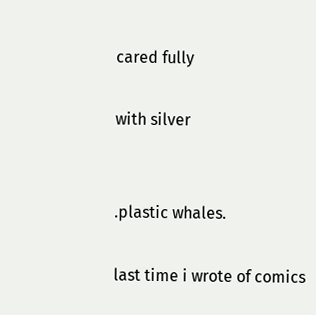cared fully

with silver


.plastic whales.

last time i wrote of comics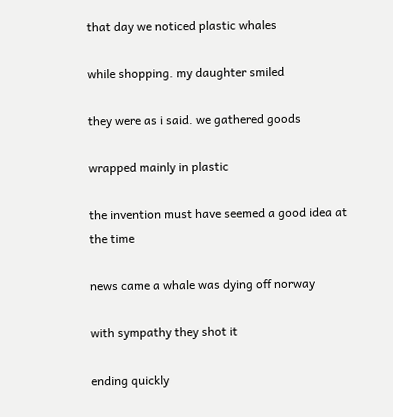that day we noticed plastic whales

while shopping. my daughter smiled

they were as i said. we gathered goods

wrapped mainly in plastic

the invention must have seemed a good idea at the time

news came a whale was dying off norway

with sympathy they shot it

ending quickly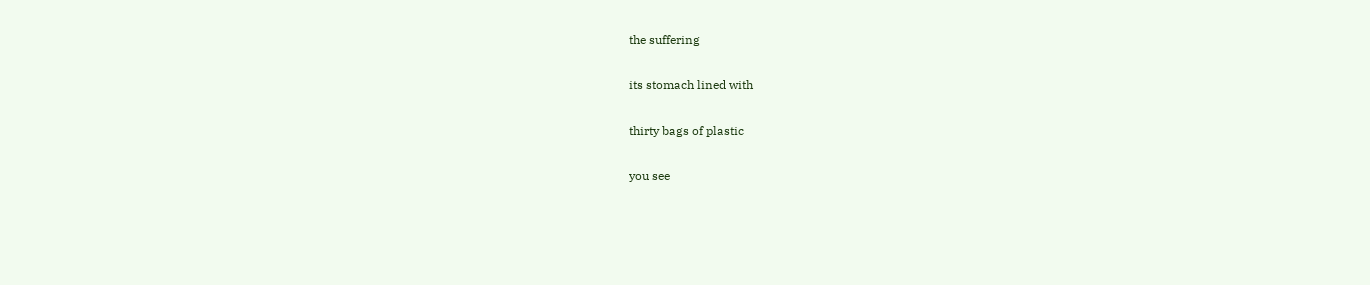the suffering

its stomach lined with

thirty bags of plastic

you see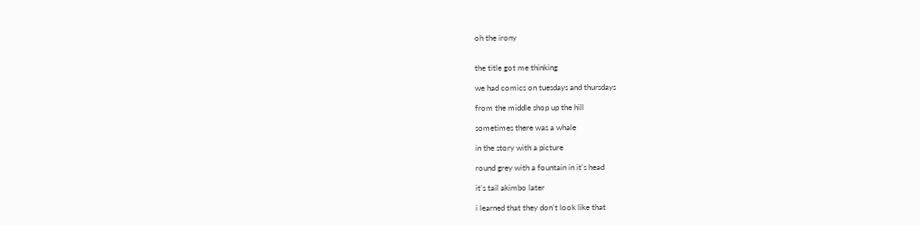oh the irony


the title got me thinking

we had comics on tuesdays and thursdays

from the middle shop up the hill

sometimes there was a whale

in the story with a picture

round grey with a fountain in it’s head

it’s tail akimbo later

i learned that they don’t look like that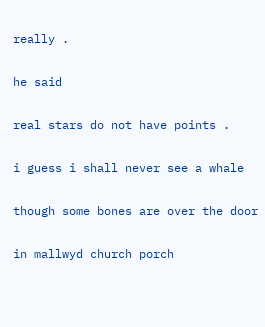really .

he said

real stars do not have points .

i guess i shall never see a whale

though some bones are over the door

in mallwyd church porch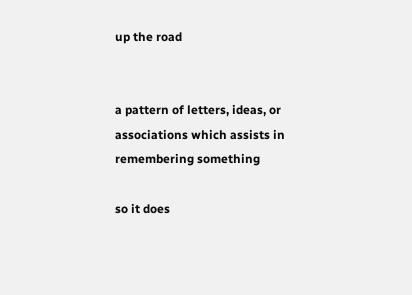up the road


a pattern of letters, ideas, or associations which assists in remembering something

so it does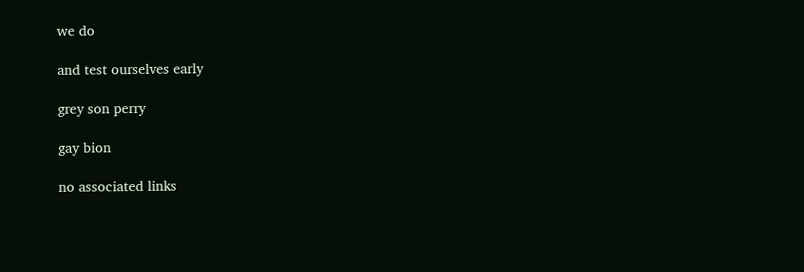we do

and test ourselves early

grey son perry

gay bion

no associated links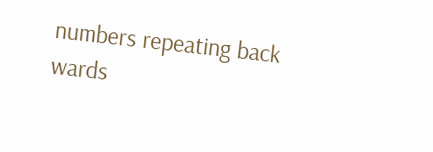numbers repeating back wards